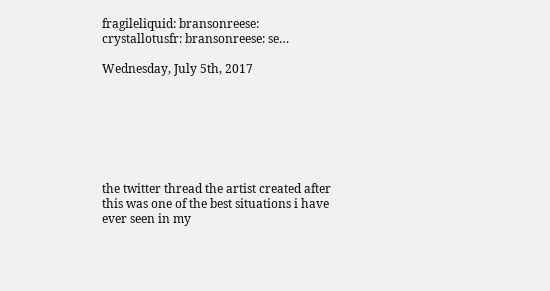fragileliquid: bransonreese: crystallotusfr: bransonreese: se…

Wednesday, July 5th, 2017







the twitter thread the artist created after this was one of the best situations i have ever seen in my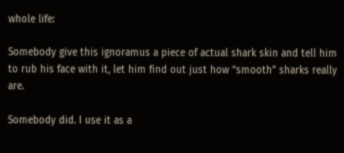whole life:

Somebody give this ignoramus a piece of actual shark skin and tell him to rub his face with it, let him find out just how “smooth” sharks really are.

Somebody did. I use it as a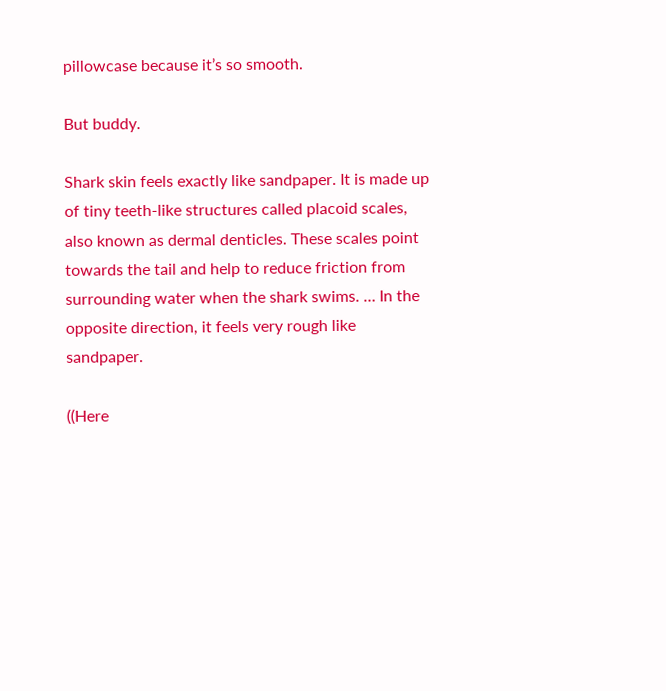pillowcase because it’s so smooth.

But buddy.

Shark skin feels exactly like sandpaper. It is made up of tiny teeth-like structures called placoid scales, also known as dermal denticles. These scales point towards the tail and help to reduce friction from surrounding water when the shark swims. … In the opposite direction, it feels very rough like sandpaper.

((Here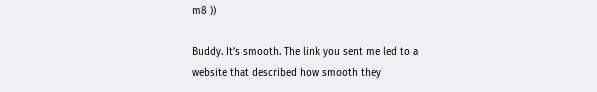m8 ))

Buddy. It’s smooth. The link you sent me led to a website that described how smooth they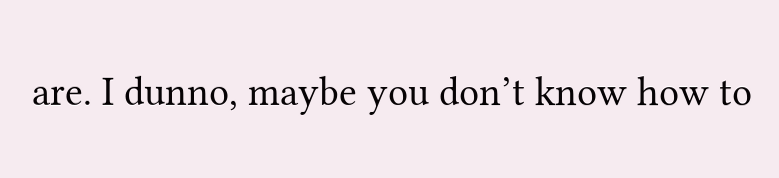are. I dunno, maybe you don’t know how to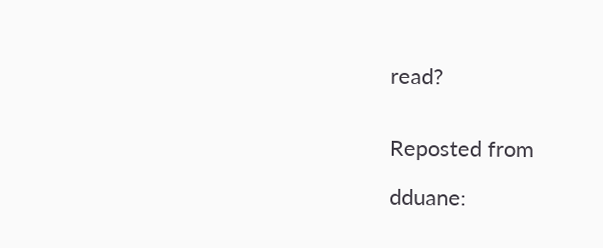read?


Reposted from

dduane: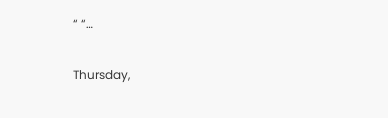“ “…

Thursday,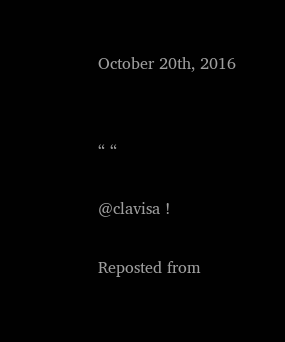October 20th, 2016


“ “

@clavisa !

Reposted from